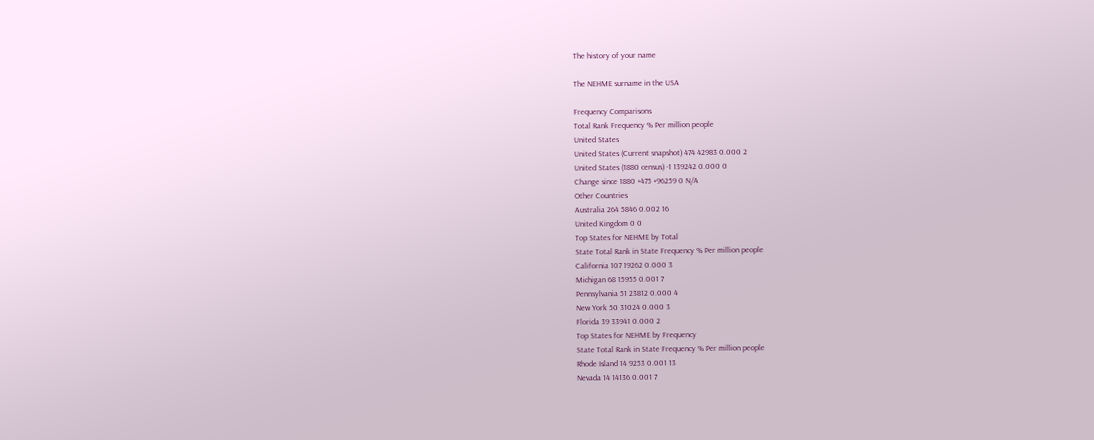The history of your name

The NEHME surname in the USA

Frequency Comparisons
Total Rank Frequency % Per million people
United States
United States (Current snapshot) 474 42983 0.000 2
United States (1880 census) -1 139242 0.000 0
Change since 1880 +475 +96259 0 N/A
Other Countries
Australia 264 5846 0.002 16
United Kingdom 0 0
Top States for NEHME by Total
State Total Rank in State Frequency % Per million people
California 107 19262 0.000 3
Michigan 68 15955 0.001 7
Pennsylvania 51 23812 0.000 4
New York 50 31024 0.000 3
Florida 39 33941 0.000 2
Top States for NEHME by Frequency
State Total Rank in State Frequency % Per million people
Rhode Island 14 9253 0.001 13
Nevada 14 14136 0.001 7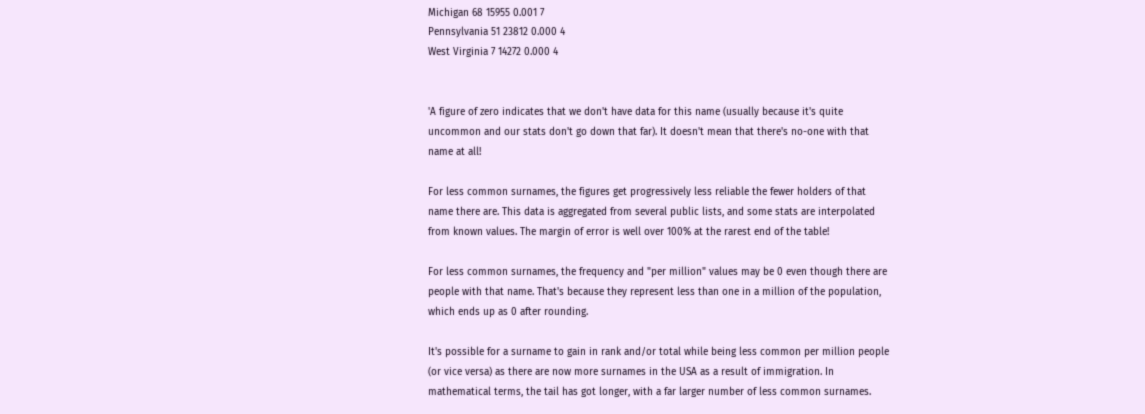Michigan 68 15955 0.001 7
Pennsylvania 51 23812 0.000 4
West Virginia 7 14272 0.000 4


'A figure of zero indicates that we don't have data for this name (usually because it's quite uncommon and our stats don't go down that far). It doesn't mean that there's no-one with that name at all!

For less common surnames, the figures get progressively less reliable the fewer holders of that name there are. This data is aggregated from several public lists, and some stats are interpolated from known values. The margin of error is well over 100% at the rarest end of the table!

For less common surnames, the frequency and "per million" values may be 0 even though there are people with that name. That's because they represent less than one in a million of the population, which ends up as 0 after rounding.

It's possible for a surname to gain in rank and/or total while being less common per million people (or vice versa) as there are now more surnames in the USA as a result of immigration. In mathematical terms, the tail has got longer, with a far larger number of less common surnames.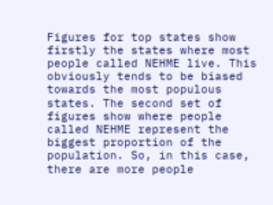Figures for top states show firstly the states where most people called NEHME live. This obviously tends to be biased towards the most populous states. The second set of figures show where people called NEHME represent the biggest proportion of the population. So, in this case, there are more people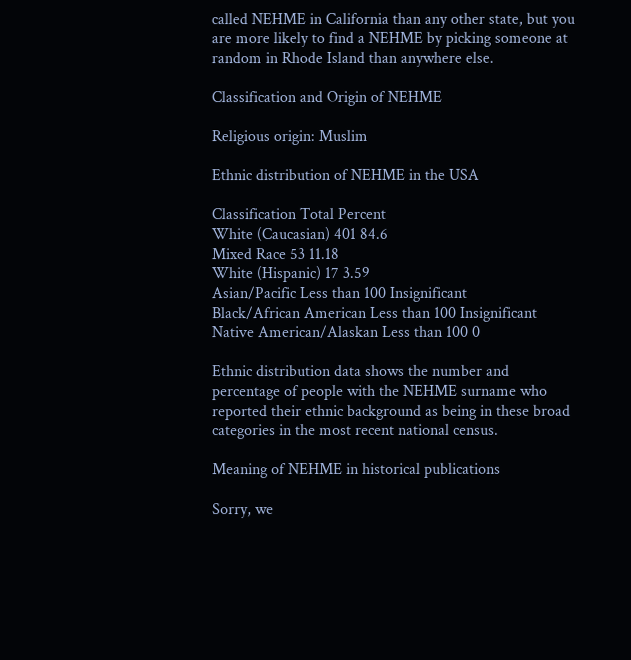called NEHME in California than any other state, but you are more likely to find a NEHME by picking someone at random in Rhode Island than anywhere else.

Classification and Origin of NEHME

Religious origin: Muslim

Ethnic distribution of NEHME in the USA

Classification Total Percent
White (Caucasian) 401 84.6
Mixed Race 53 11.18
White (Hispanic) 17 3.59
Asian/Pacific Less than 100 Insignificant
Black/African American Less than 100 Insignificant
Native American/Alaskan Less than 100 0

Ethnic distribution data shows the number and percentage of people with the NEHME surname who reported their ethnic background as being in these broad categories in the most recent national census.

Meaning of NEHME in historical publications

Sorry, we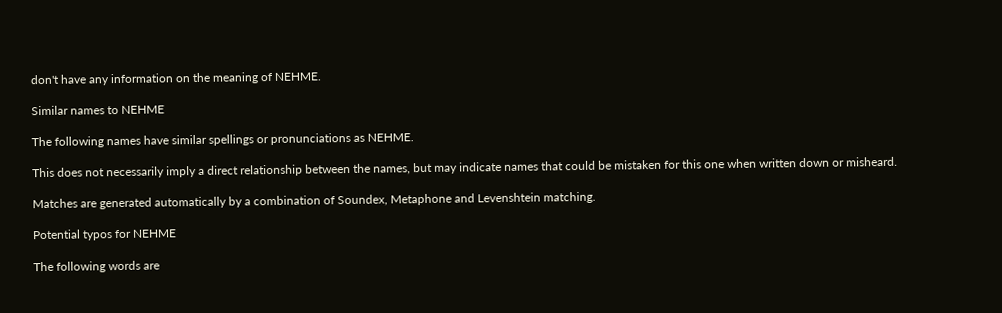don't have any information on the meaning of NEHME.

Similar names to NEHME

The following names have similar spellings or pronunciations as NEHME.

This does not necessarily imply a direct relationship between the names, but may indicate names that could be mistaken for this one when written down or misheard.

Matches are generated automatically by a combination of Soundex, Metaphone and Levenshtein matching.

Potential typos for NEHME

The following words are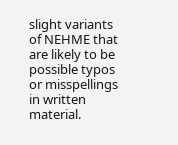slight variants of NEHME that are likely to be possible typos or misspellings in written material.